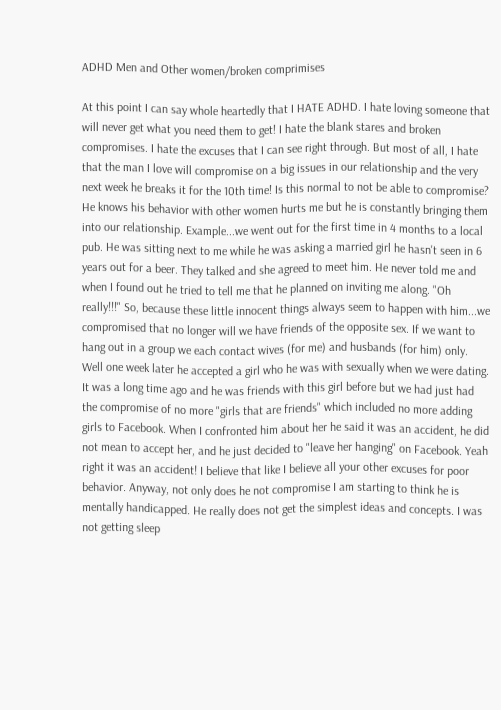ADHD Men and Other women/broken comprimises

At this point I can say whole heartedly that I HATE ADHD. I hate loving someone that will never get what you need them to get! I hate the blank stares and broken compromises. I hate the excuses that I can see right through. But most of all, I hate that the man I love will compromise on a big issues in our relationship and the very next week he breaks it for the 10th time! Is this normal to not be able to compromise? He knows his behavior with other women hurts me but he is constantly bringing them into our relationship. Example...we went out for the first time in 4 months to a local pub. He was sitting next to me while he was asking a married girl he hasn't seen in 6 years out for a beer. They talked and she agreed to meet him. He never told me and when I found out he tried to tell me that he planned on inviting me along. "Oh really!!!" So, because these little innocent things always seem to happen with him...we compromised that no longer will we have friends of the opposite sex. If we want to hang out in a group we each contact wives (for me) and husbands (for him) only. Well one week later he accepted a girl who he was with sexually when we were dating. It was a long time ago and he was friends with this girl before but we had just had the compromise of no more "girls that are friends" which included no more adding girls to Facebook. When I confronted him about her he said it was an accident, he did not mean to accept her, and he just decided to "leave her hanging" on Facebook. Yeah right it was an accident! I believe that like I believe all your other excuses for poor behavior. Anyway, not only does he not compromise I am starting to think he is mentally handicapped. He really does not get the simplest ideas and concepts. I was not getting sleep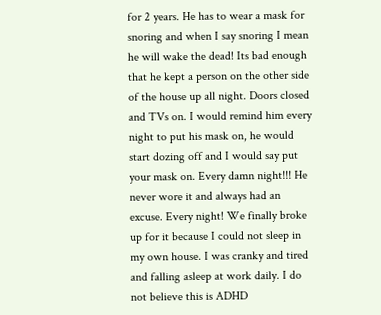for 2 years. He has to wear a mask for snoring and when I say snoring I mean he will wake the dead! Its bad enough that he kept a person on the other side of the house up all night. Doors closed and TVs on. I would remind him every night to put his mask on, he would start dozing off and I would say put your mask on. Every damn night!!! He never wore it and always had an excuse. Every night! We finally broke up for it because I could not sleep in my own house. I was cranky and tired and falling asleep at work daily. I do not believe this is ADHD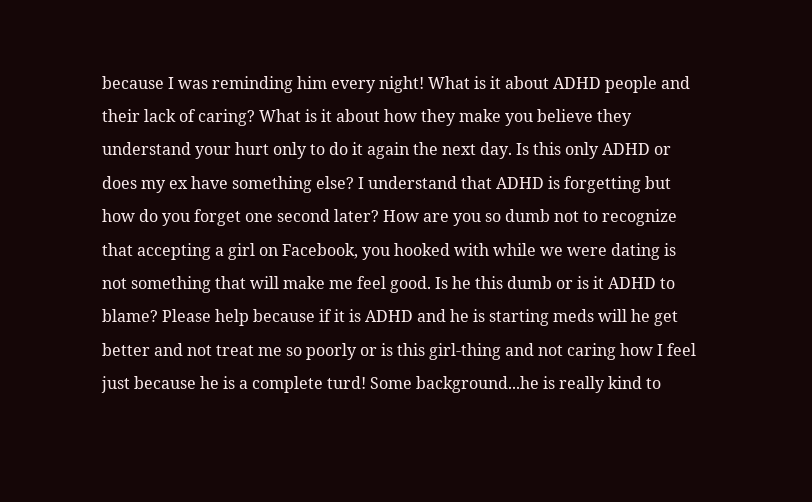because I was reminding him every night! What is it about ADHD people and their lack of caring? What is it about how they make you believe they understand your hurt only to do it again the next day. Is this only ADHD or does my ex have something else? I understand that ADHD is forgetting but how do you forget one second later? How are you so dumb not to recognize that accepting a girl on Facebook, you hooked with while we were dating is not something that will make me feel good. Is he this dumb or is it ADHD to blame? Please help because if it is ADHD and he is starting meds will he get better and not treat me so poorly or is this girl-thing and not caring how I feel just because he is a complete turd! Some background...he is really kind to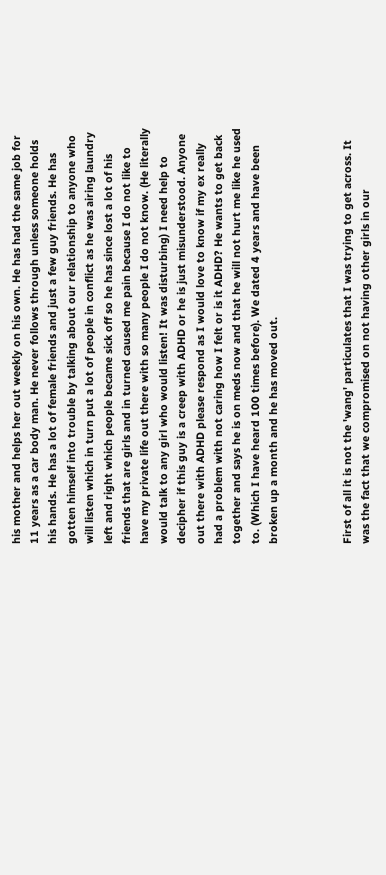his mother and helps her out weekly on his own. He has had the same job for 11 years as a car body man. He never follows through unless someone holds his hands. He has a lot of female friends and just a few guy friends. He has gotten himself into trouble by talking about our relationship to anyone who will listen which in turn put a lot of people in conflict as he was airing laundry left and right which people became sick off so he has since lost a lot of his friends that are girls and in turned caused me pain because I do not like to have my private life out there with so many people I do not know. (He literally would talk to any girl who would listen! It was disturbing) I need help to decipher if this guy is a creep with ADHD or he is just misunderstood. Anyone out there with ADHD please respond as I would love to know if my ex really had a problem with not caring how I felt or is it ADHD? He wants to get back together and says he is on meds now and that he will not hurt me like he used to. (Which I have heard 100 times before). We dated 4 years and have been broken up a month and he has moved out.



First of all it is not the 'wang' particulates that I was trying to get across. It was the fact that we compromised on not having other girls in our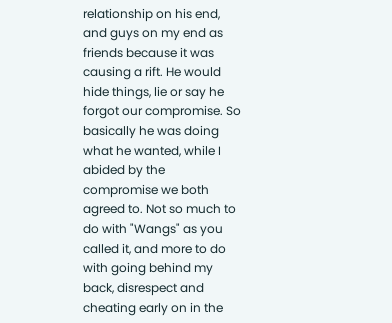relationship on his end, and guys on my end as friends because it was causing a rift. He would hide things, lie or say he forgot our compromise. So basically he was doing what he wanted, while I abided by the compromise we both agreed to. Not so much to do with "Wangs" as you called it, and more to do with going behind my back, disrespect and cheating early on in the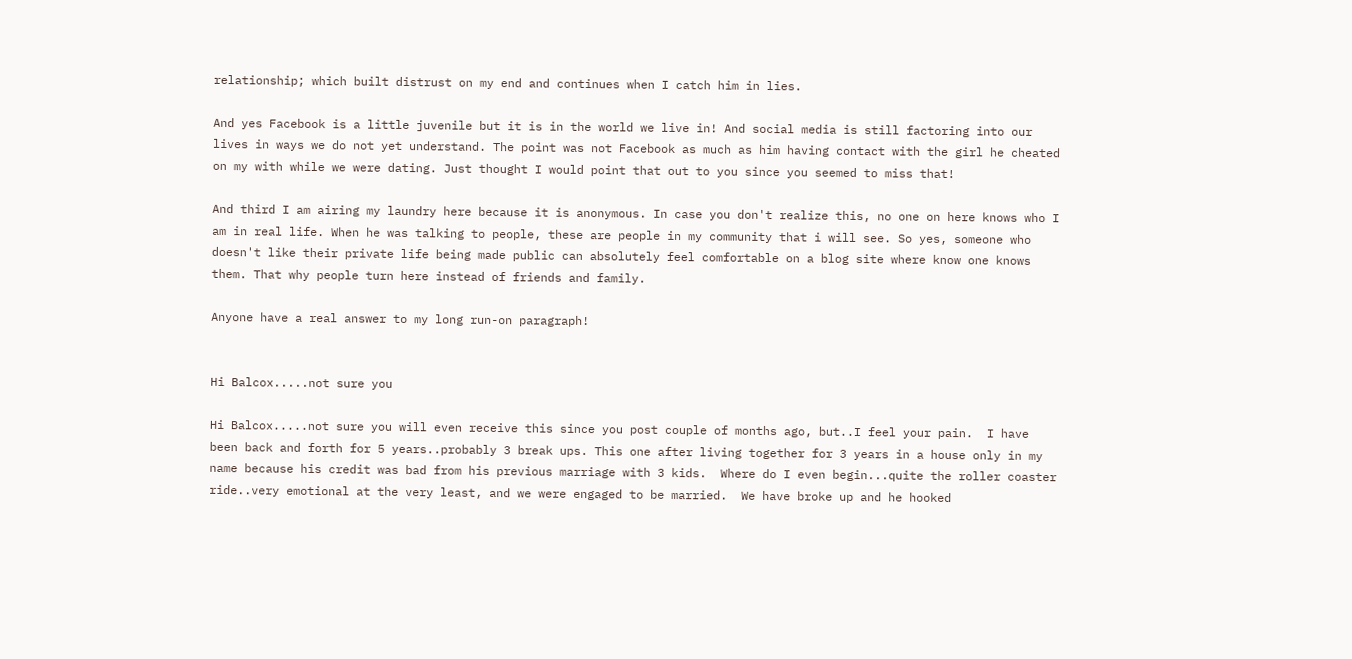relationship; which built distrust on my end and continues when I catch him in lies.

And yes Facebook is a little juvenile but it is in the world we live in! And social media is still factoring into our lives in ways we do not yet understand. The point was not Facebook as much as him having contact with the girl he cheated on my with while we were dating. Just thought I would point that out to you since you seemed to miss that!

And third I am airing my laundry here because it is anonymous. In case you don't realize this, no one on here knows who I am in real life. When he was talking to people, these are people in my community that i will see. So yes, someone who doesn't like their private life being made public can absolutely feel comfortable on a blog site where know one knows them. That why people turn here instead of friends and family.

Anyone have a real answer to my long run-on paragraph!


Hi Balcox.....not sure you

Hi Balcox.....not sure you will even receive this since you post couple of months ago, but..I feel your pain.  I have been back and forth for 5 years..probably 3 break ups. This one after living together for 3 years in a house only in my name because his credit was bad from his previous marriage with 3 kids.  Where do I even begin...quite the roller coaster ride..very emotional at the very least, and we were engaged to be married.  We have broke up and he hooked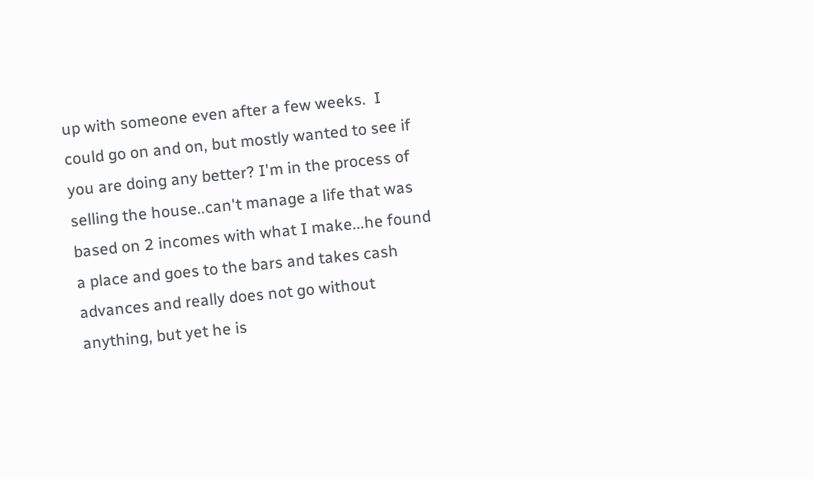up with someone even after a few weeks.  I could go on and on, but mostly wanted to see if you are doing any better? I'm in the process of selling the house..can't manage a life that was based on 2 incomes with what I make...he found a place and goes to the bars and takes cash advances and really does not go without anything, but yet he is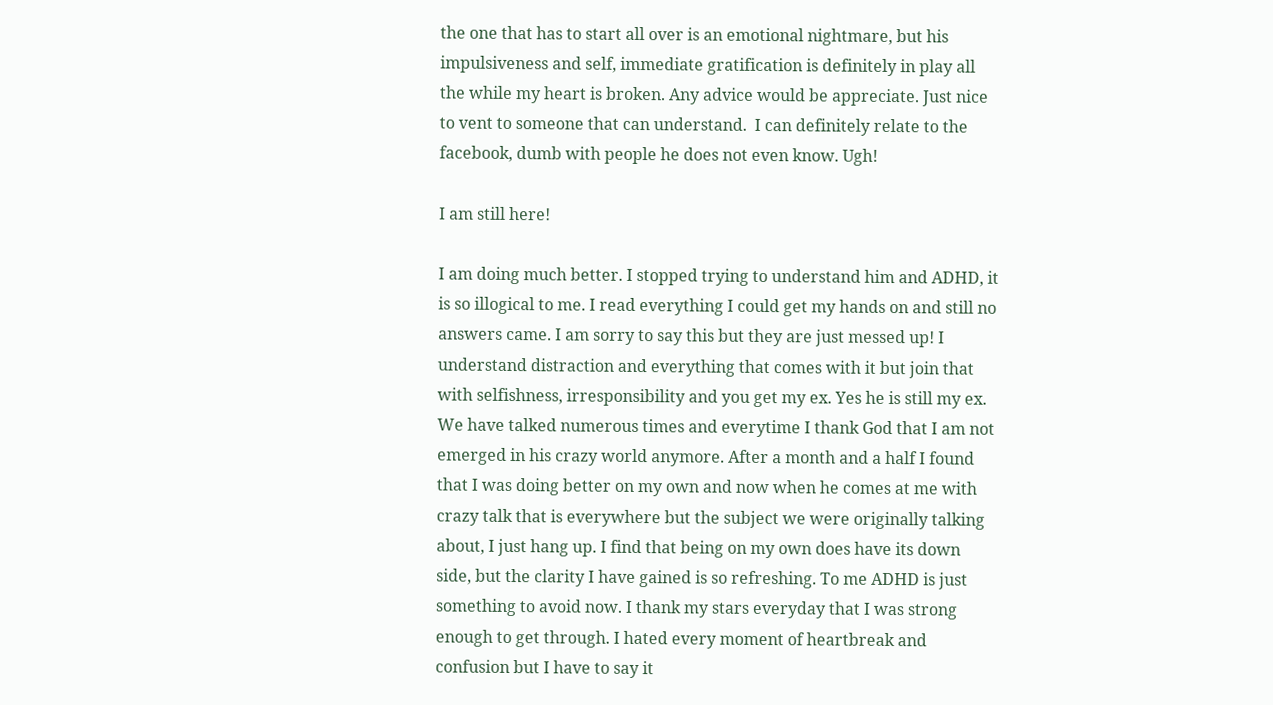the one that has to start all over is an emotional nightmare, but his impulsiveness and self, immediate gratification is definitely in play all the while my heart is broken. Any advice would be appreciate. Just nice to vent to someone that can understand.  I can definitely relate to the facebook, dumb with people he does not even know. Ugh!

I am still here!

I am doing much better. I stopped trying to understand him and ADHD, it is so illogical to me. I read everything I could get my hands on and still no answers came. I am sorry to say this but they are just messed up! I understand distraction and everything that comes with it but join that with selfishness, irresponsibility and you get my ex. Yes he is still my ex. We have talked numerous times and everytime I thank God that I am not emerged in his crazy world anymore. After a month and a half I found that I was doing better on my own and now when he comes at me with crazy talk that is everywhere but the subject we were originally talking about, I just hang up. I find that being on my own does have its down side, but the clarity I have gained is so refreshing. To me ADHD is just something to avoid now. I thank my stars everyday that I was strong enough to get through. I hated every moment of heartbreak and confusion but I have to say it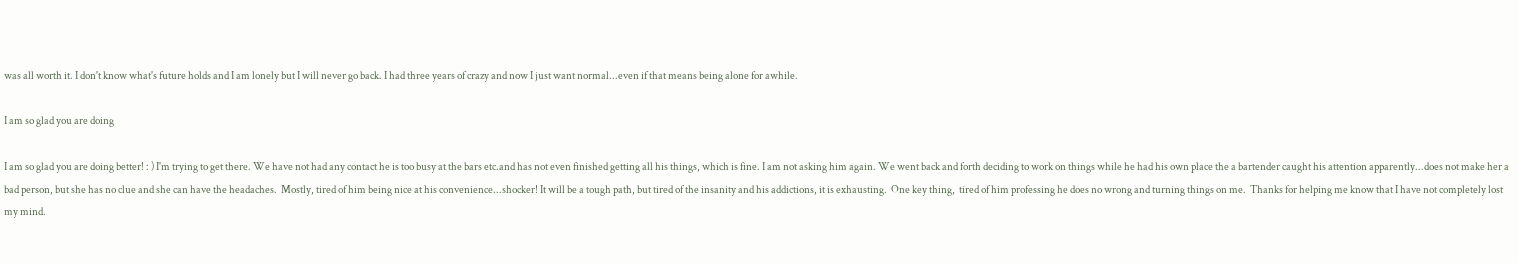was all worth it. I don't know what's future holds and I am lonely but I will never go back. I had three years of crazy and now I just want normal...even if that means being alone for awhile.

I am so glad you are doing

I am so glad you are doing better! : ) I'm trying to get there. We have not had any contact he is too busy at the bars etc.and has not even finished getting all his things, which is fine. I am not asking him again. We went back and forth deciding to work on things while he had his own place the a bartender caught his attention apparently...does not make her a bad person, but she has no clue and she can have the headaches.  Mostly, tired of him being nice at his convenience...shocker! It will be a tough path, but tired of the insanity and his addictions, it is exhausting.  One key thing,  tired of him professing he does no wrong and turning things on me.  Thanks for helping me know that I have not completely lost my mind.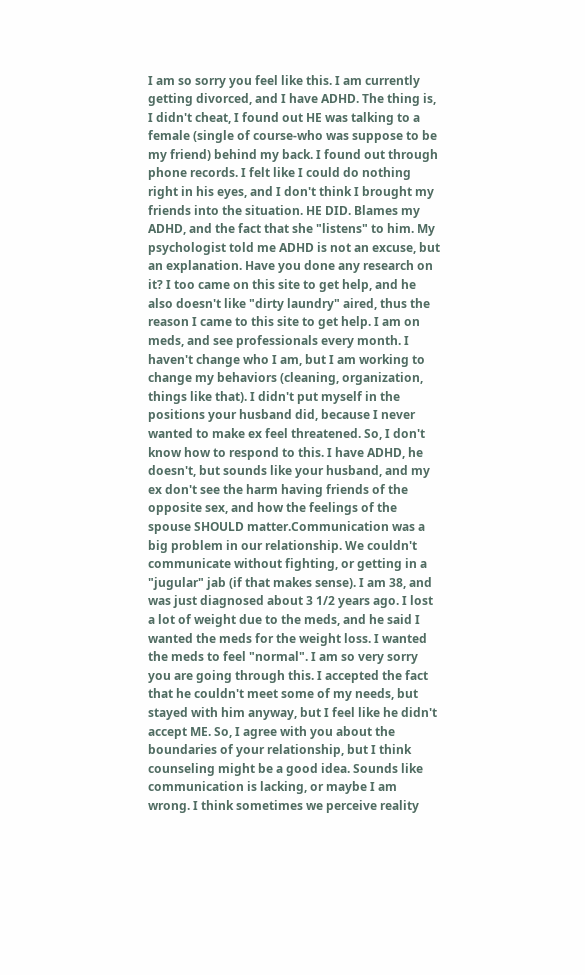I am so sorry you feel like this. I am currently getting divorced, and I have ADHD. The thing is, I didn't cheat, I found out HE was talking to a female (single of course-who was suppose to be my friend) behind my back. I found out through phone records. I felt like I could do nothing right in his eyes, and I don't think I brought my friends into the situation. HE DID. Blames my ADHD, and the fact that she "listens" to him. My psychologist told me ADHD is not an excuse, but an explanation. Have you done any research on it? I too came on this site to get help, and he also doesn't like "dirty laundry" aired, thus the reason I came to this site to get help. I am on meds, and see professionals every month. I haven't change who I am, but I am working to change my behaviors (cleaning, organization, things like that). I didn't put myself in the positions your husband did, because I never wanted to make ex feel threatened. So, I don't know how to respond to this. I have ADHD, he doesn't, but sounds like your husband, and my ex don't see the harm having friends of the opposite sex, and how the feelings of the spouse SHOULD matter.Communication was a big problem in our relationship. We couldn't communicate without fighting, or getting in a "jugular" jab (if that makes sense). I am 38, and was just diagnosed about 3 1/2 years ago. I lost a lot of weight due to the meds, and he said I wanted the meds for the weight loss. I wanted the meds to feel "normal". I am so very sorry you are going through this. I accepted the fact that he couldn't meet some of my needs, but stayed with him anyway, but I feel like he didn't accept ME. So, I agree with you about the boundaries of your relationship, but I think counseling might be a good idea. Sounds like communication is lacking, or maybe I am wrong. I think sometimes we perceive reality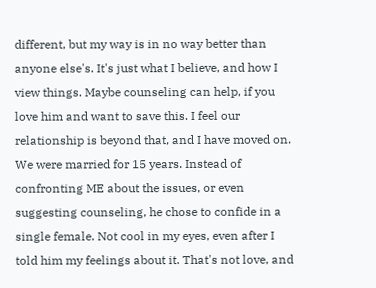different, but my way is in no way better than anyone else's. It's just what I believe, and how I view things. Maybe counseling can help, if you love him and want to save this. I feel our relationship is beyond that, and I have moved on. We were married for 15 years. Instead of confronting ME about the issues, or even suggesting counseling, he chose to confide in a single female. Not cool in my eyes, even after I told him my feelings about it. That's not love, and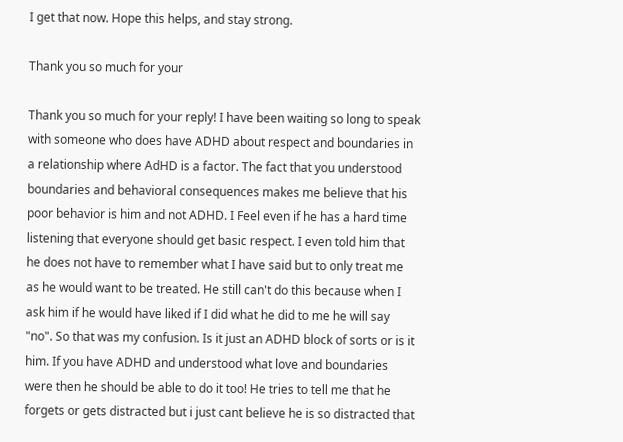I get that now. Hope this helps, and stay strong.

Thank you so much for your

Thank you so much for your reply! I have been waiting so long to speak with someone who does have ADHD about respect and boundaries in a relationship where AdHD is a factor. The fact that you understood boundaries and behavioral consequences makes me believe that his poor behavior is him and not ADHD. I Feel even if he has a hard time listening that everyone should get basic respect. I even told him that he does not have to remember what I have said but to only treat me as he would want to be treated. He still can't do this because when I ask him if he would have liked if I did what he did to me he will say "no". So that was my confusion. Is it just an ADHD block of sorts or is it him. If you have ADHD and understood what love and boundaries were then he should be able to do it too! He tries to tell me that he forgets or gets distracted but i just cant believe he is so distracted that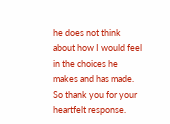he does not think about how I would feel in the choices he makes and has made. So thank you for your heartfelt response.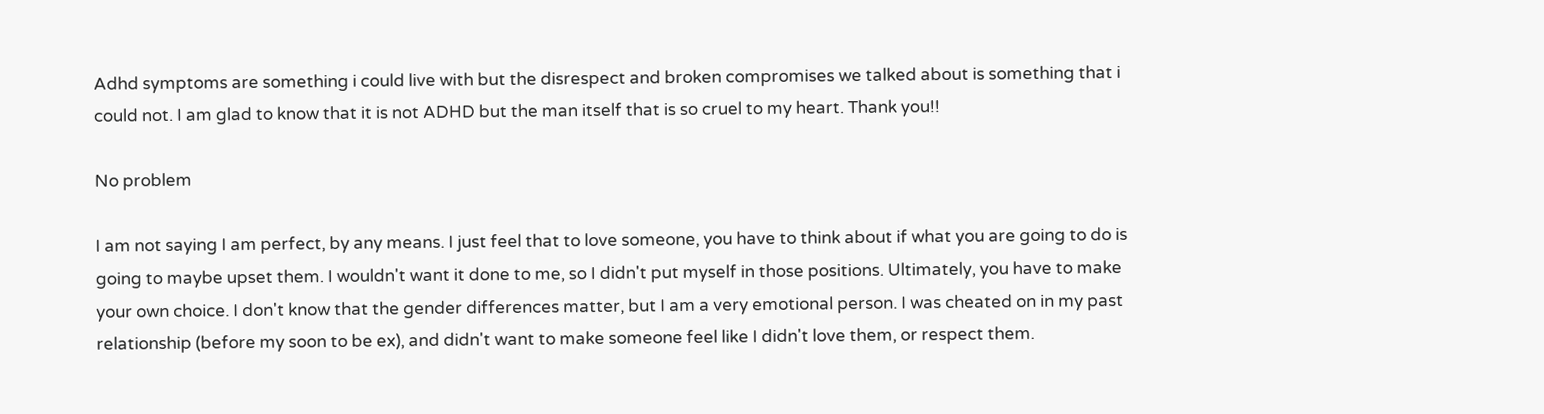Adhd symptoms are something i could live with but the disrespect and broken compromises we talked about is something that i could not. I am glad to know that it is not ADHD but the man itself that is so cruel to my heart. Thank you!!

No problem

I am not saying I am perfect, by any means. I just feel that to love someone, you have to think about if what you are going to do is going to maybe upset them. I wouldn't want it done to me, so I didn't put myself in those positions. Ultimately, you have to make your own choice. I don't know that the gender differences matter, but I am a very emotional person. I was cheated on in my past relationship (before my soon to be ex), and didn't want to make someone feel like I didn't love them, or respect them.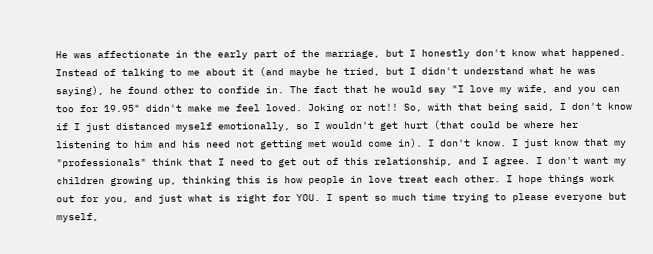He was affectionate in the early part of the marriage, but I honestly don't know what happened. Instead of talking to me about it (and maybe he tried, but I didn't understand what he was saying), he found other to confide in. The fact that he would say "I love my wife, and you can too for 19.95" didn't make me feel loved. Joking or not!! So, with that being said, I don't know if I just distanced myself emotionally, so I wouldn't get hurt (that could be where her listening to him and his need not getting met would come in). I don't know. I just know that my "professionals" think that I need to get out of this relationship, and I agree. I don't want my children growing up, thinking this is how people in love treat each other. I hope things work out for you, and just what is right for YOU. I spent so much time trying to please everyone but myself,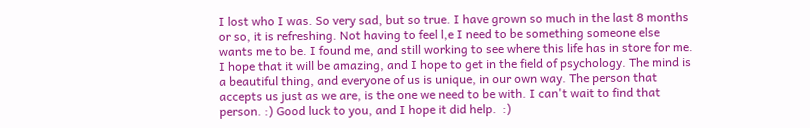I lost who I was. So very sad, but so true. I have grown so much in the last 8 months or so, it is refreshing. Not having to feel l,e I need to be something someone else wants me to be. I found me, and still working to see where this life has in store for me. I hope that it will be amazing, and I hope to get in the field of psychology. The mind is a beautiful thing, and everyone of us is unique, in our own way. The person that accepts us just as we are, is the one we need to be with. I can't wait to find that person. :) Good luck to you, and I hope it did help.  :)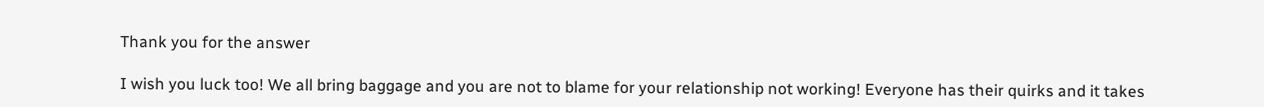Thank you for the answer

I wish you luck too! We all bring baggage and you are not to blame for your relationship not working! Everyone has their quirks and it takes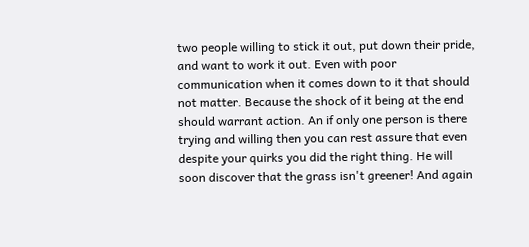two people willing to stick it out, put down their pride, and want to work it out. Even with poor communication when it comes down to it that should not matter. Because the shock of it being at the end should warrant action. An if only one person is there trying and willing then you can rest assure that even despite your quirks you did the right thing. He will soon discover that the grass isn't greener! And again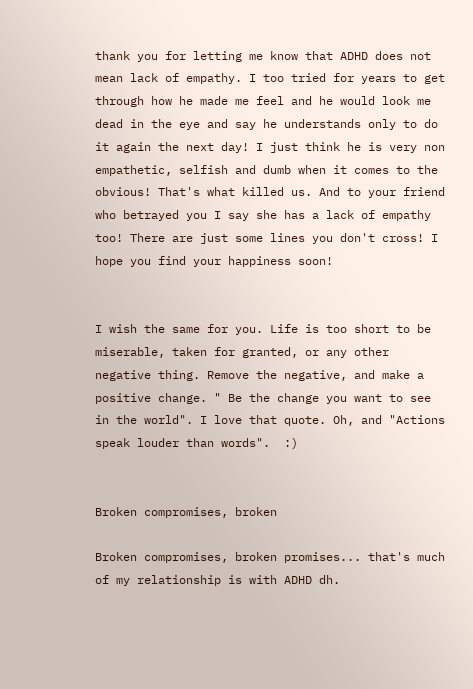thank you for letting me know that ADHD does not mean lack of empathy. I too tried for years to get through how he made me feel and he would look me dead in the eye and say he understands only to do it again the next day! I just think he is very non empathetic, selfish and dumb when it comes to the obvious! That's what killed us. And to your friend who betrayed you I say she has a lack of empathy too! There are just some lines you don't cross! I hope you find your happiness soon!


I wish the same for you. Life is too short to be miserable, taken for granted, or any other negative thing. Remove the negative, and make a positive change. " Be the change you want to see in the world". I love that quote. Oh, and "Actions speak louder than words".  :)


Broken compromises, broken

Broken compromises, broken promises... that's much of my relationship is with ADHD dh.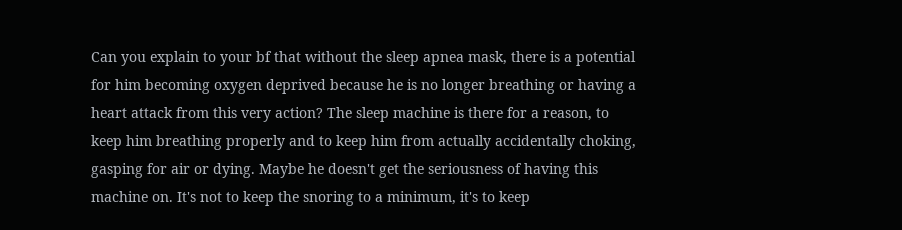Can you explain to your bf that without the sleep apnea mask, there is a potential for him becoming oxygen deprived because he is no longer breathing or having a heart attack from this very action? The sleep machine is there for a reason, to keep him breathing properly and to keep him from actually accidentally choking, gasping for air or dying. Maybe he doesn't get the seriousness of having this machine on. It's not to keep the snoring to a minimum, it's to keep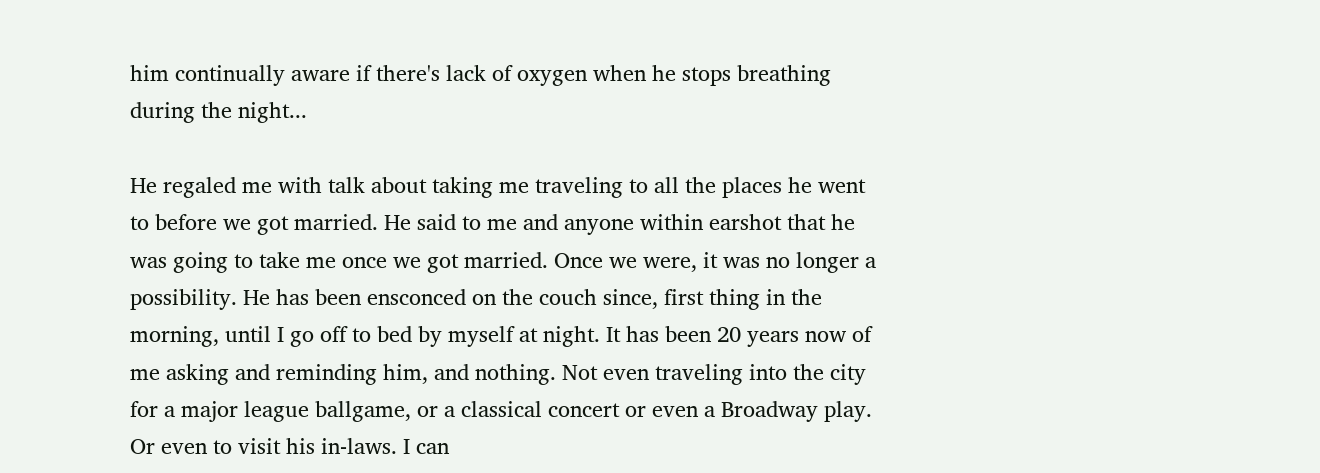him continually aware if there's lack of oxygen when he stops breathing during the night...

He regaled me with talk about taking me traveling to all the places he went to before we got married. He said to me and anyone within earshot that he was going to take me once we got married. Once we were, it was no longer a possibility. He has been ensconced on the couch since, first thing in the morning, until I go off to bed by myself at night. It has been 20 years now of me asking and reminding him, and nothing. Not even traveling into the city for a major league ballgame, or a classical concert or even a Broadway play. Or even to visit his in-laws. I can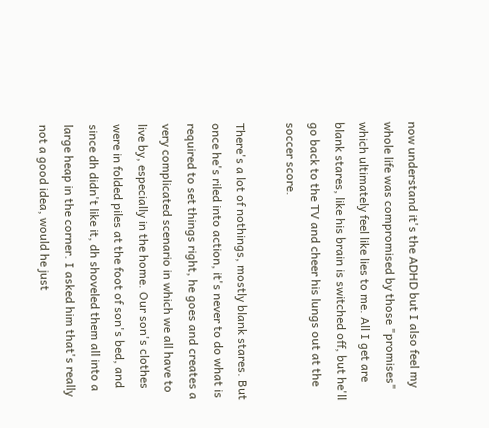now understand it's the ADHD but I also feel my whole life was compromised by those "promises" which ultimately feel like lies to me. All I get are blank stares, like his brain is switched off, but he'll go back to the TV and cheer his lungs out at the soccer score.

There's a lot of nothings, mostly blank stares. But once he's riled into action, it's never to do what is required to set things right, he goes and creates a very complicated scenario in which we all have to live by, especially in the home. Our son's clothes were in folded piles at the foot of son's bed, and since dh didn't like it, dh shoveled them all into a large heap in the corner. I asked him that's really not a good idea, would he just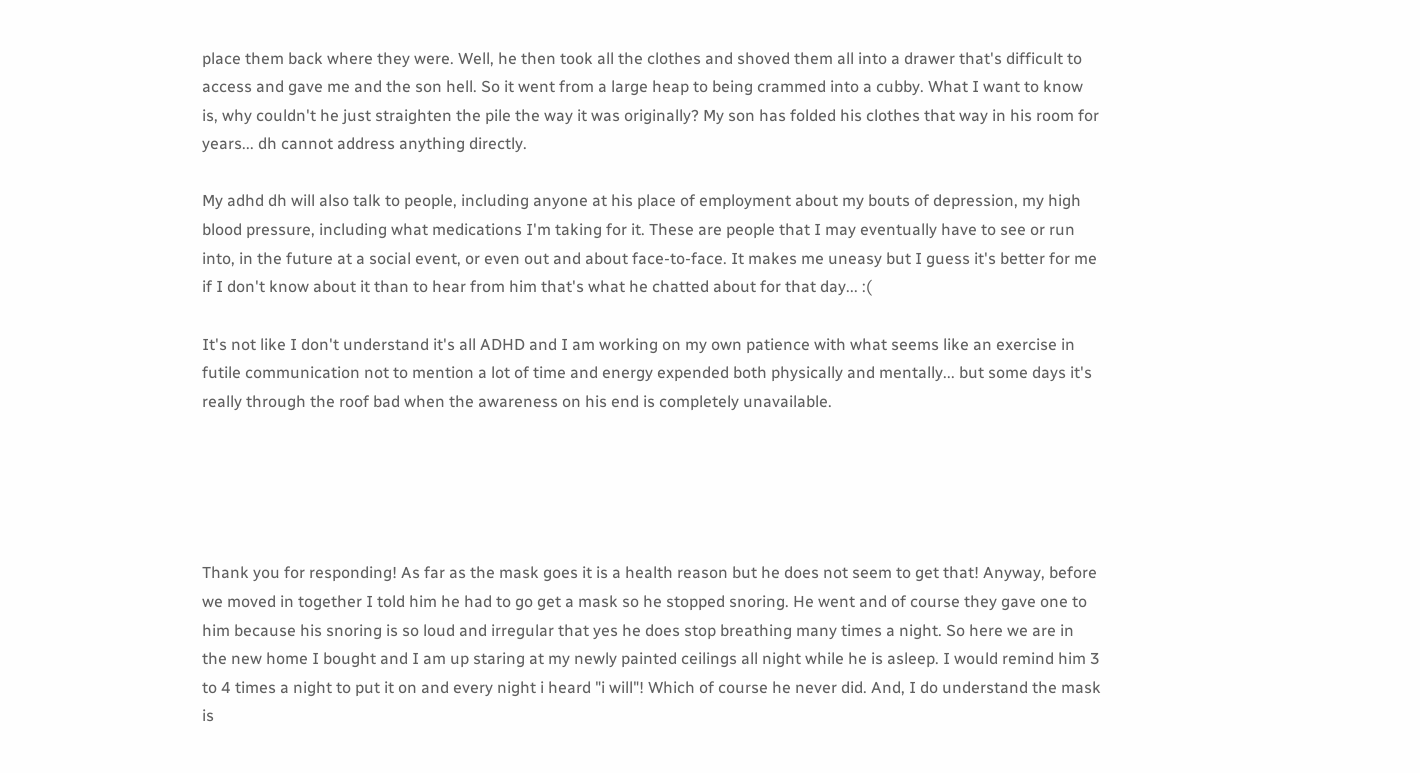place them back where they were. Well, he then took all the clothes and shoved them all into a drawer that's difficult to access and gave me and the son hell. So it went from a large heap to being crammed into a cubby. What I want to know is, why couldn't he just straighten the pile the way it was originally? My son has folded his clothes that way in his room for years... dh cannot address anything directly.

My adhd dh will also talk to people, including anyone at his place of employment about my bouts of depression, my high blood pressure, including what medications I'm taking for it. These are people that I may eventually have to see or run into, in the future at a social event, or even out and about face-to-face. It makes me uneasy but I guess it's better for me if I don't know about it than to hear from him that's what he chatted about for that day... :(

It's not like I don't understand it's all ADHD and I am working on my own patience with what seems like an exercise in futile communication not to mention a lot of time and energy expended both physically and mentally... but some days it's really through the roof bad when the awareness on his end is completely unavailable.





Thank you for responding! As far as the mask goes it is a health reason but he does not seem to get that! Anyway, before we moved in together I told him he had to go get a mask so he stopped snoring. He went and of course they gave one to him because his snoring is so loud and irregular that yes he does stop breathing many times a night. So here we are in the new home I bought and I am up staring at my newly painted ceilings all night while he is asleep. I would remind him 3 to 4 times a night to put it on and every night i heard "i will"! Which of course he never did. And, I do understand the mask is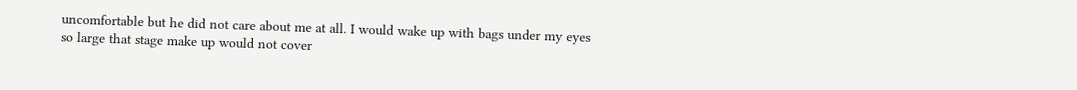uncomfortable but he did not care about me at all. I would wake up with bags under my eyes so large that stage make up would not cover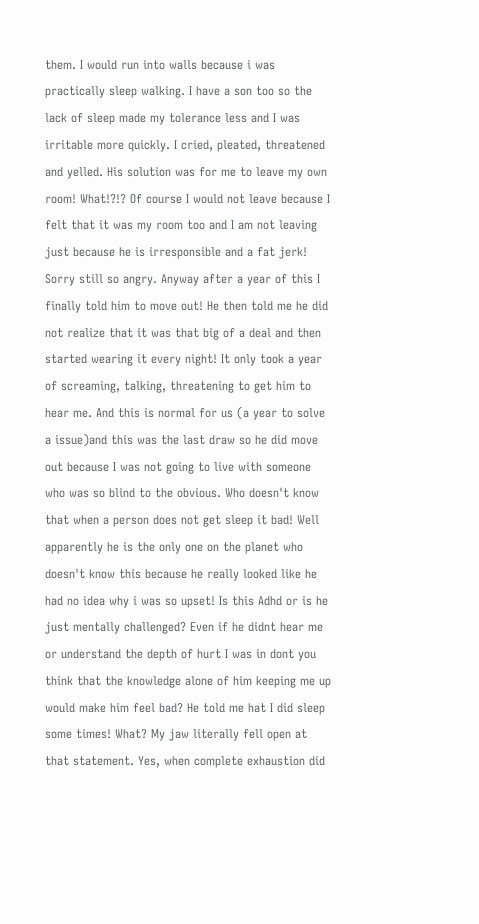them. I would run into walls because i was practically sleep walking. I have a son too so the lack of sleep made my tolerance less and I was irritable more quickly. I cried, pleated, threatened and yelled. His solution was for me to leave my own room! What!?!? Of course I would not leave because I felt that it was my room too and I am not leaving just because he is irresponsible and a fat jerk! Sorry still so angry. Anyway after a year of this I finally told him to move out! He then told me he did not realize that it was that big of a deal and then started wearing it every night! It only took a year of screaming, talking, threatening to get him to hear me. And this is normal for us (a year to solve a issue)and this was the last draw so he did move out because I was not going to live with someone who was so blind to the obvious. Who doesn't know that when a person does not get sleep it bad! Well apparently he is the only one on the planet who doesn't know this because he really looked like he had no idea why i was so upset! Is this Adhd or is he just mentally challenged? Even if he didnt hear me or understand the depth of hurt I was in dont you think that the knowledge alone of him keeping me up would make him feel bad? He told me hat I did sleep some times! What? My jaw literally fell open at that statement. Yes, when complete exhaustion did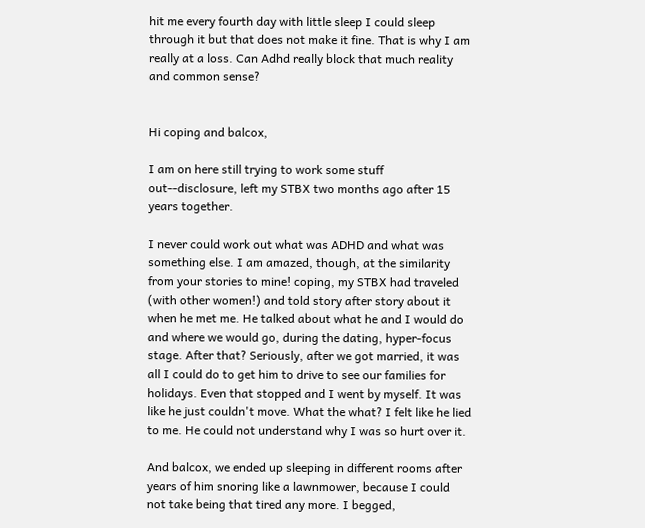hit me every fourth day with little sleep I could sleep through it but that does not make it fine. That is why I am really at a loss. Can Adhd really block that much reality and common sense?


Hi coping and balcox,

I am on here still trying to work some stuff out--disclosure, left my STBX two months ago after 15 years together.

I never could work out what was ADHD and what was something else. I am amazed, though, at the similarity from your stories to mine! coping, my STBX had traveled (with other women!) and told story after story about it when he met me. He talked about what he and I would do and where we would go, during the dating, hyper-focus stage. After that? Seriously, after we got married, it was all I could do to get him to drive to see our families for holidays. Even that stopped and I went by myself. It was like he just couldn't move. What the what? I felt like he lied to me. He could not understand why I was so hurt over it.

And balcox, we ended up sleeping in different rooms after years of him snoring like a lawnmower, because I could not take being that tired any more. I begged,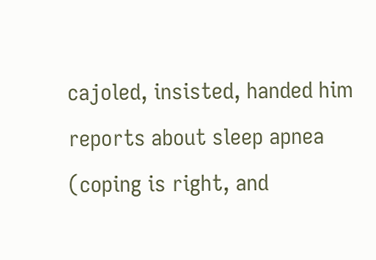cajoled, insisted, handed him reports about sleep apnea (coping is right, and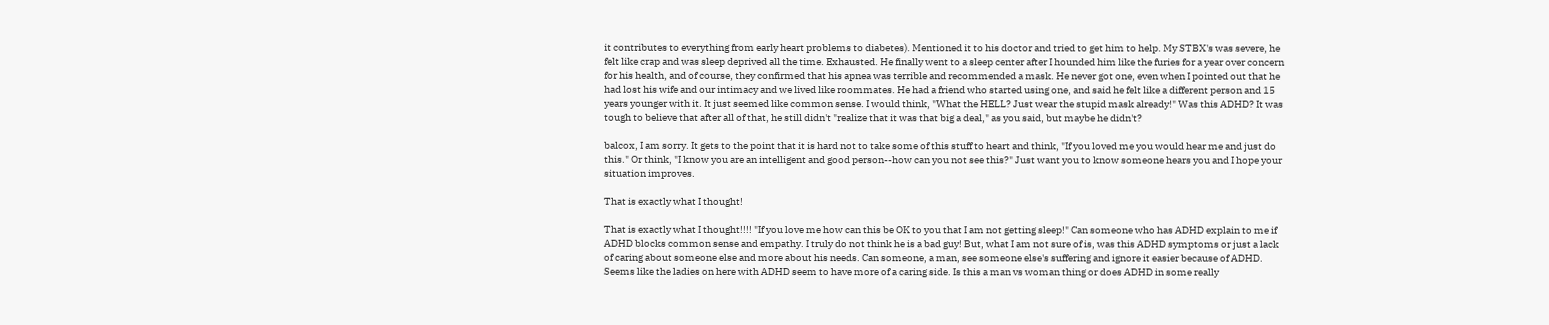it contributes to everything from early heart problems to diabetes). Mentioned it to his doctor and tried to get him to help. My STBX's was severe, he felt like crap and was sleep deprived all the time. Exhausted. He finally went to a sleep center after I hounded him like the furies for a year over concern for his health, and of course, they confirmed that his apnea was terrible and recommended a mask. He never got one, even when I pointed out that he had lost his wife and our intimacy and we lived like roommates. He had a friend who started using one, and said he felt like a different person and 15 years younger with it. It just seemed like common sense. I would think, "What the HELL? Just wear the stupid mask already!" Was this ADHD? It was tough to believe that after all of that, he still didn't "realize that it was that big a deal," as you said, but maybe he didn't?

balcox, I am sorry. It gets to the point that it is hard not to take some of this stuff to heart and think, "If you loved me you would hear me and just do this." Or think, "I know you are an intelligent and good person--how can you not see this?" Just want you to know someone hears you and I hope your situation improves.

That is exactly what I thought!

That is exactly what I thought!!!! "If you love me how can this be OK to you that I am not getting sleep!" Can someone who has ADHD explain to me if ADHD blocks common sense and empathy. I truly do not think he is a bad guy! But, what I am not sure of is, was this ADHD symptoms or just a lack of caring about someone else and more about his needs. Can someone, a man, see someone else's suffering and ignore it easier because of ADHD. Seems like the ladies on here with ADHD seem to have more of a caring side. Is this a man vs woman thing or does ADHD in some really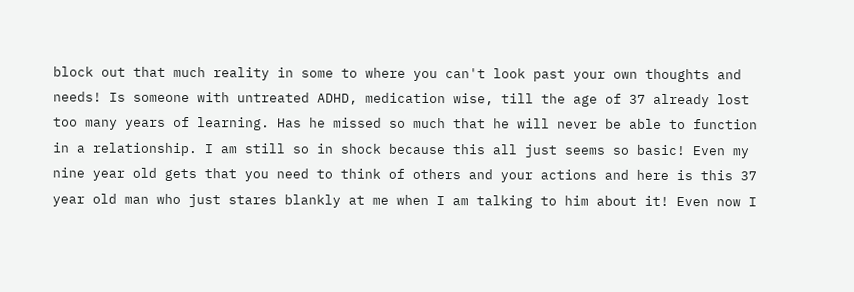block out that much reality in some to where you can't look past your own thoughts and needs! Is someone with untreated ADHD, medication wise, till the age of 37 already lost too many years of learning. Has he missed so much that he will never be able to function in a relationship. I am still so in shock because this all just seems so basic! Even my nine year old gets that you need to think of others and your actions and here is this 37 year old man who just stares blankly at me when I am talking to him about it! Even now I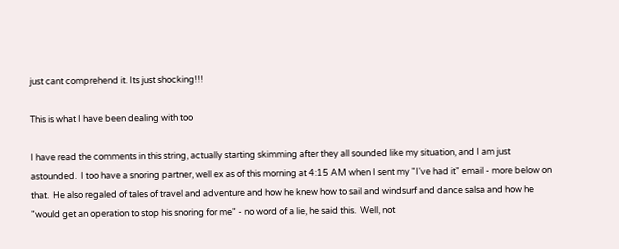just cant comprehend it. Its just shocking!!!

This is what I have been dealing with too

I have read the comments in this string, actually starting skimming after they all sounded like my situation, and I am just astounded.  I too have a snoring partner, well ex as of this morning at 4:15 AM when I sent my "I've had it" email - more below on that.  He also regaled of tales of travel and adventure and how he knew how to sail and windsurf and dance salsa and how he "would get an operation to stop his snoring for me" - no word of a lie, he said this.  Well, not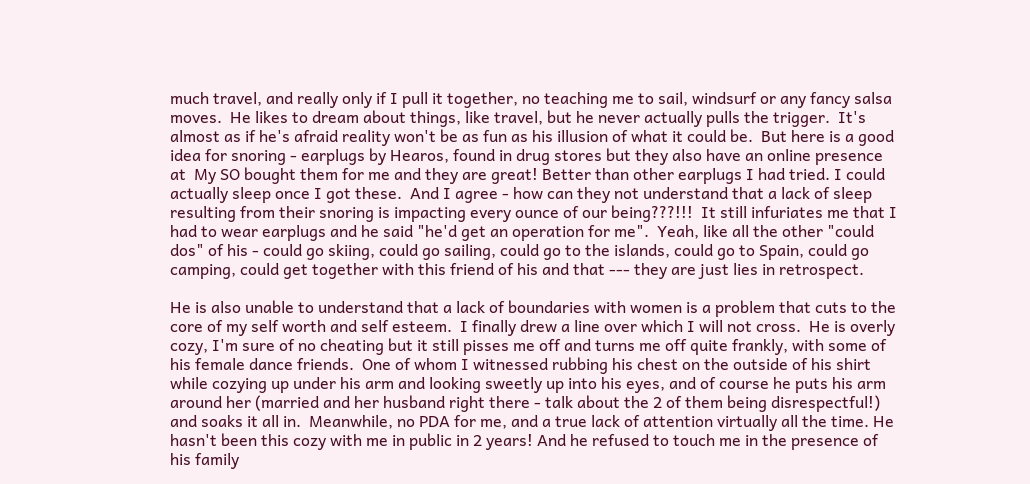much travel, and really only if I pull it together, no teaching me to sail, windsurf or any fancy salsa moves.  He likes to dream about things, like travel, but he never actually pulls the trigger.  It's almost as if he's afraid reality won't be as fun as his illusion of what it could be.  But here is a good idea for snoring - earplugs by Hearos, found in drug stores but they also have an online presence at  My SO bought them for me and they are great! Better than other earplugs I had tried. I could actually sleep once I got these.  And I agree - how can they not understand that a lack of sleep resulting from their snoring is impacting every ounce of our being???!!!  It still infuriates me that I had to wear earplugs and he said "he'd get an operation for me".  Yeah, like all the other "could dos" of his - could go skiing, could go sailing, could go to the islands, could go to Spain, could go camping, could get together with this friend of his and that --- they are just lies in retrospect.

He is also unable to understand that a lack of boundaries with women is a problem that cuts to the core of my self worth and self esteem.  I finally drew a line over which I will not cross.  He is overly cozy, I'm sure of no cheating but it still pisses me off and turns me off quite frankly, with some of his female dance friends.  One of whom I witnessed rubbing his chest on the outside of his shirt while cozying up under his arm and looking sweetly up into his eyes, and of course he puts his arm around her (married and her husband right there - talk about the 2 of them being disrespectful!) and soaks it all in.  Meanwhile, no PDA for me, and a true lack of attention virtually all the time. He hasn't been this cozy with me in public in 2 years! And he refused to touch me in the presence of his family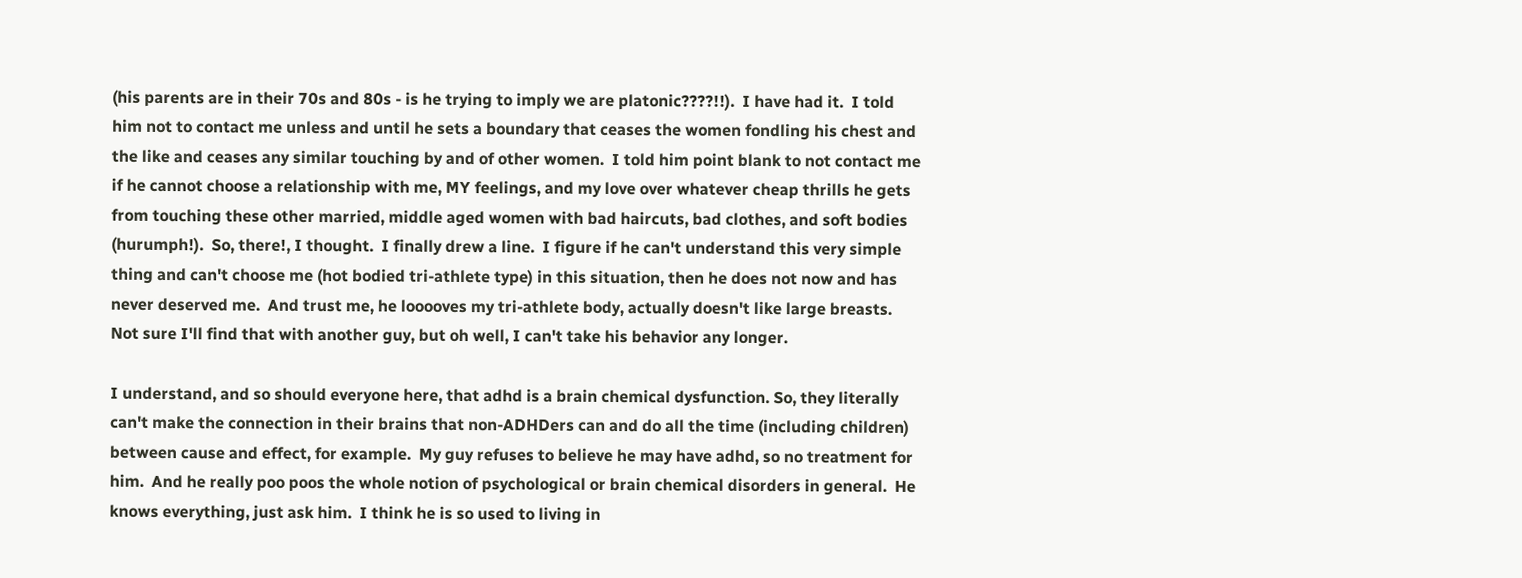(his parents are in their 70s and 80s - is he trying to imply we are platonic????!!).  I have had it.  I told him not to contact me unless and until he sets a boundary that ceases the women fondling his chest and the like and ceases any similar touching by and of other women.  I told him point blank to not contact me if he cannot choose a relationship with me, MY feelings, and my love over whatever cheap thrills he gets from touching these other married, middle aged women with bad haircuts, bad clothes, and soft bodies (hurumph!).  So, there!, I thought.  I finally drew a line.  I figure if he can't understand this very simple thing and can't choose me (hot bodied tri-athlete type) in this situation, then he does not now and has never deserved me.  And trust me, he looooves my tri-athlete body, actually doesn't like large breasts.  Not sure I'll find that with another guy, but oh well, I can't take his behavior any longer.

I understand, and so should everyone here, that adhd is a brain chemical dysfunction. So, they literally can't make the connection in their brains that non-ADHDers can and do all the time (including children) between cause and effect, for example.  My guy refuses to believe he may have adhd, so no treatment for him.  And he really poo poos the whole notion of psychological or brain chemical disorders in general.  He knows everything, just ask him.  I think he is so used to living in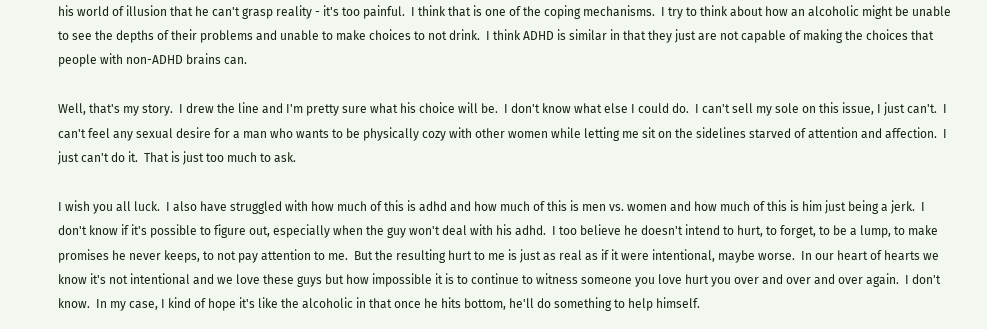his world of illusion that he can't grasp reality - it's too painful.  I think that is one of the coping mechanisms.  I try to think about how an alcoholic might be unable to see the depths of their problems and unable to make choices to not drink.  I think ADHD is similar in that they just are not capable of making the choices that people with non-ADHD brains can.

Well, that's my story.  I drew the line and I'm pretty sure what his choice will be.  I don't know what else I could do.  I can't sell my sole on this issue, I just can't.  I can't feel any sexual desire for a man who wants to be physically cozy with other women while letting me sit on the sidelines starved of attention and affection.  I just can't do it.  That is just too much to ask.

I wish you all luck.  I also have struggled with how much of this is adhd and how much of this is men vs. women and how much of this is him just being a jerk.  I don't know if it's possible to figure out, especially when the guy won't deal with his adhd.  I too believe he doesn't intend to hurt, to forget, to be a lump, to make promises he never keeps, to not pay attention to me.  But the resulting hurt to me is just as real as if it were intentional, maybe worse.  In our heart of hearts we know it's not intentional and we love these guys but how impossible it is to continue to witness someone you love hurt you over and over and over again.  I don't know.  In my case, I kind of hope it's like the alcoholic in that once he hits bottom, he'll do something to help himself.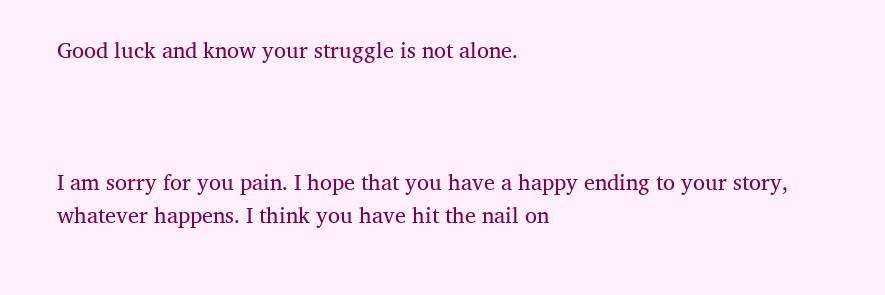Good luck and know your struggle is not alone.



I am sorry for you pain. I hope that you have a happy ending to your story, whatever happens. I think you have hit the nail on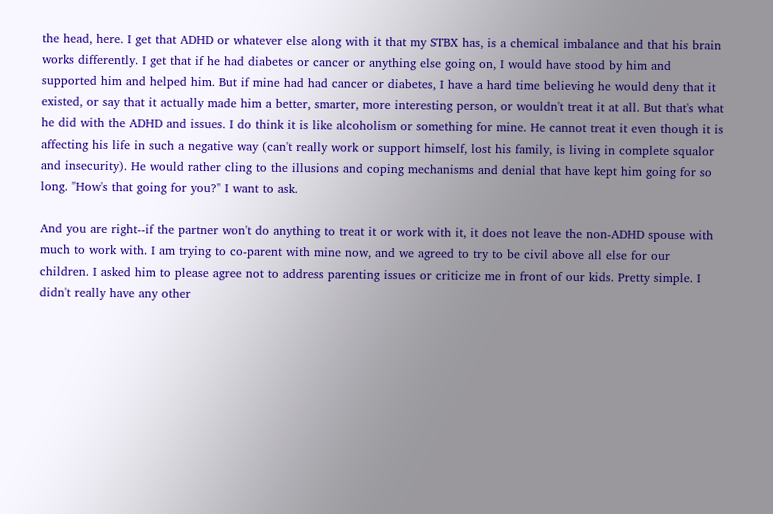the head, here. I get that ADHD or whatever else along with it that my STBX has, is a chemical imbalance and that his brain works differently. I get that if he had diabetes or cancer or anything else going on, I would have stood by him and supported him and helped him. But if mine had had cancer or diabetes, I have a hard time believing he would deny that it existed, or say that it actually made him a better, smarter, more interesting person, or wouldn't treat it at all. But that's what he did with the ADHD and issues. I do think it is like alcoholism or something for mine. He cannot treat it even though it is affecting his life in such a negative way (can't really work or support himself, lost his family, is living in complete squalor and insecurity). He would rather cling to the illusions and coping mechanisms and denial that have kept him going for so long. "How's that going for you?" I want to ask.

And you are right--if the partner won't do anything to treat it or work with it, it does not leave the non-ADHD spouse with much to work with. I am trying to co-parent with mine now, and we agreed to try to be civil above all else for our children. I asked him to please agree not to address parenting issues or criticize me in front of our kids. Pretty simple. I didn't really have any other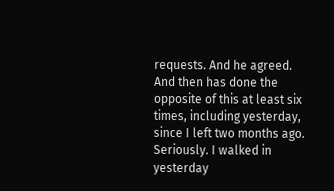requests. And he agreed. And then has done the opposite of this at least six times, including yesterday, since I left two months ago. Seriously. I walked in yesterday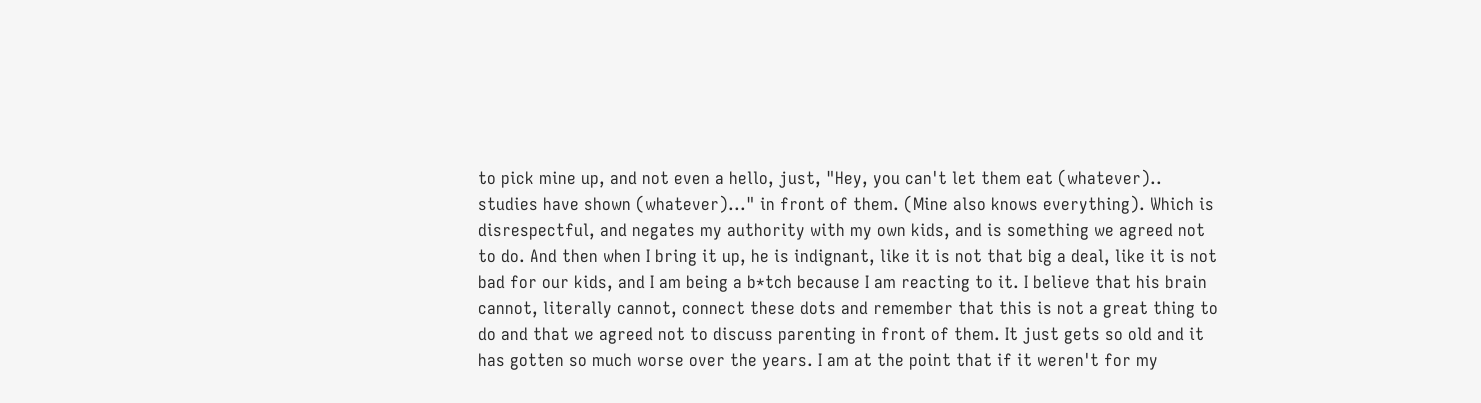to pick mine up, and not even a hello, just, "Hey, you can't let them eat (whatever).. studies have shown (whatever)..." in front of them. (Mine also knows everything). Which is disrespectful, and negates my authority with my own kids, and is something we agreed not to do. And then when I bring it up, he is indignant, like it is not that big a deal, like it is not bad for our kids, and I am being a b*tch because I am reacting to it. I believe that his brain cannot, literally cannot, connect these dots and remember that this is not a great thing to do and that we agreed not to discuss parenting in front of them. It just gets so old and it has gotten so much worse over the years. I am at the point that if it weren't for my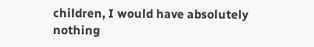children, I would have absolutely nothing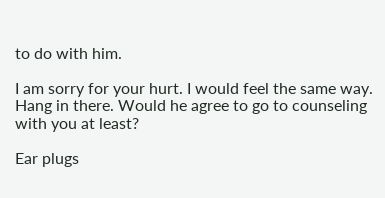to do with him.

I am sorry for your hurt. I would feel the same way. Hang in there. Would he agree to go to counseling with you at least?

Ear plugs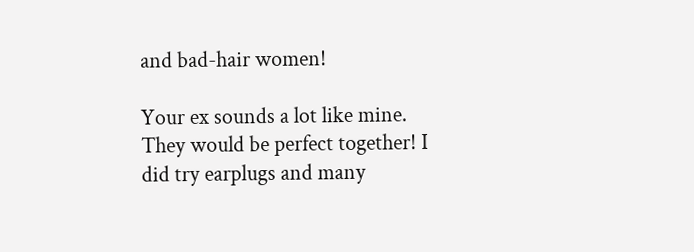and bad-hair women!

Your ex sounds a lot like mine. They would be perfect together! I did try earplugs and many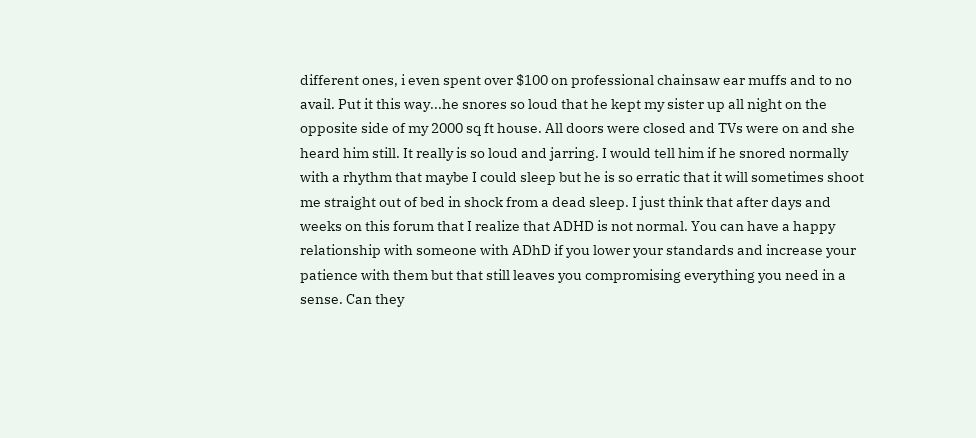different ones, i even spent over $100 on professional chainsaw ear muffs and to no avail. Put it this way...he snores so loud that he kept my sister up all night on the opposite side of my 2000 sq ft house. All doors were closed and TVs were on and she heard him still. It really is so loud and jarring. I would tell him if he snored normally with a rhythm that maybe I could sleep but he is so erratic that it will sometimes shoot me straight out of bed in shock from a dead sleep. I just think that after days and weeks on this forum that I realize that ADHD is not normal. You can have a happy relationship with someone with ADhD if you lower your standards and increase your patience with them but that still leaves you compromising everything you need in a sense. Can they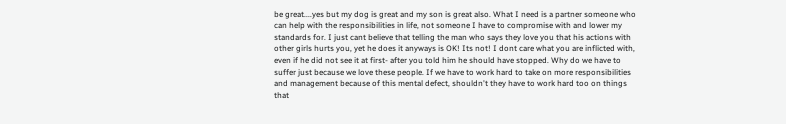be great....yes but my dog is great and my son is great also. What I need is a partner someone who can help with the responsibilities in life, not someone I have to compromise with and lower my standards for. I just cant believe that telling the man who says they love you that his actions with other girls hurts you, yet he does it anyways is OK! Its not! I dont care what you are inflicted with, even if he did not see it at first- after you told him he should have stopped. Why do we have to suffer just because we love these people. If we have to work hard to take on more responsibilities and management because of this mental defect, shouldn't they have to work hard too on things that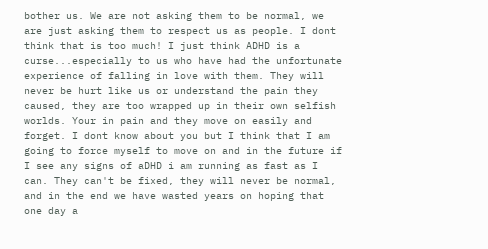bother us. We are not asking them to be normal, we are just asking them to respect us as people. I dont think that is too much! I just think ADHD is a curse...especially to us who have had the unfortunate experience of falling in love with them. They will never be hurt like us or understand the pain they caused, they are too wrapped up in their own selfish worlds. Your in pain and they move on easily and forget. I dont know about you but I think that I am going to force myself to move on and in the future if I see any signs of aDHD i am running as fast as I can. They can't be fixed, they will never be normal, and in the end we have wasted years on hoping that one day a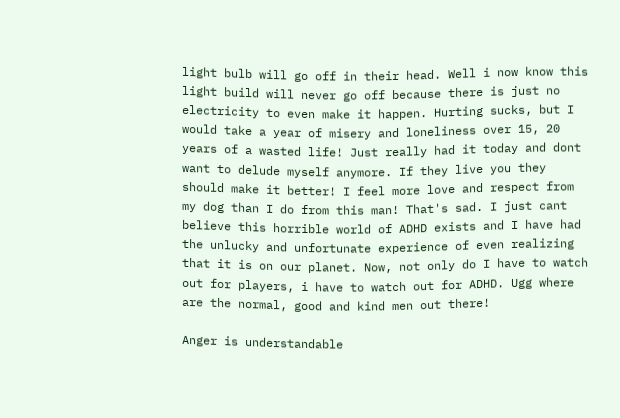light bulb will go off in their head. Well i now know this light build will never go off because there is just no electricity to even make it happen. Hurting sucks, but I would take a year of misery and loneliness over 15, 20 years of a wasted life! Just really had it today and dont want to delude myself anymore. If they live you they should make it better! I feel more love and respect from my dog than I do from this man! That's sad. I just cant believe this horrible world of ADHD exists and I have had the unlucky and unfortunate experience of even realizing that it is on our planet. Now, not only do I have to watch out for players, i have to watch out for ADHD. Ugg where are the normal, good and kind men out there!

Anger is understandable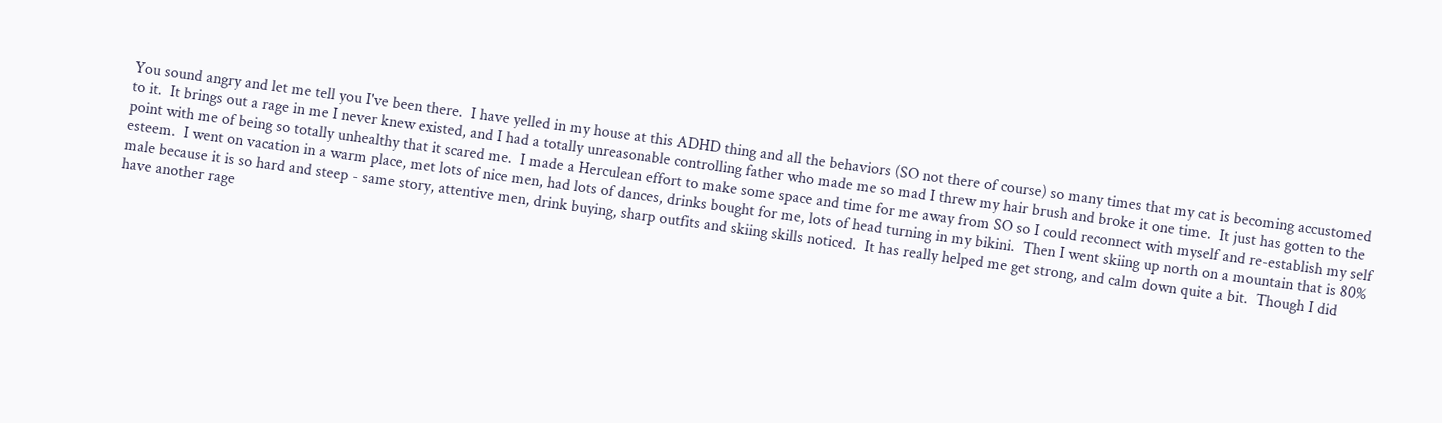You sound angry and let me tell you I've been there.  I have yelled in my house at this ADHD thing and all the behaviors (SO not there of course) so many times that my cat is becoming accustomed to it.  It brings out a rage in me I never knew existed, and I had a totally unreasonable controlling father who made me so mad I threw my hair brush and broke it one time.  It just has gotten to the point with me of being so totally unhealthy that it scared me.  I made a Herculean effort to make some space and time for me away from SO so I could reconnect with myself and re-establish my self esteem.  I went on vacation in a warm place, met lots of nice men, had lots of dances, drinks bought for me, lots of head turning in my bikini.  Then I went skiing up north on a mountain that is 80% male because it is so hard and steep - same story, attentive men, drink buying, sharp outfits and skiing skills noticed.  It has really helped me get strong, and calm down quite a bit.  Though I did have another rage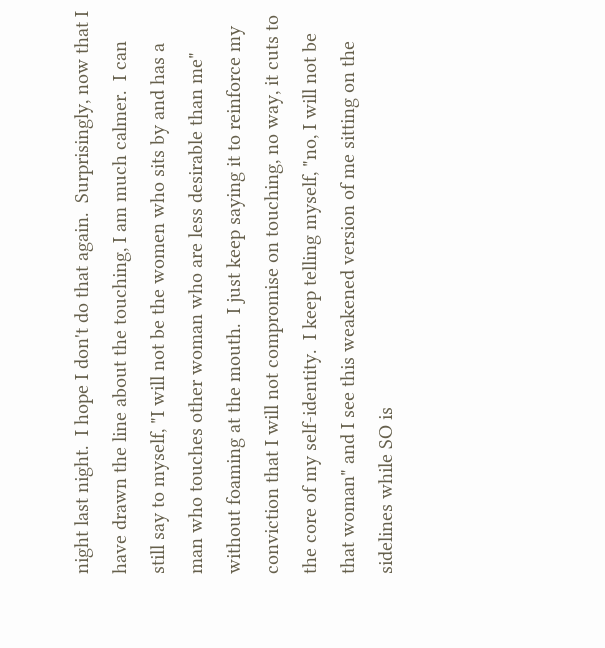night last night.  I hope I don't do that again.  Surprisingly, now that I have drawn the line about the touching, I am much calmer.  I can still say to myself, "I will not be the women who sits by and has a man who touches other woman who are less desirable than me" without foaming at the mouth.  I just keep saying it to reinforce my conviction that I will not compromise on touching, no way, it cuts to the core of my self-identity.  I keep telling myself, "no, I will not be that woman" and I see this weakened version of me sitting on the sidelines while SO is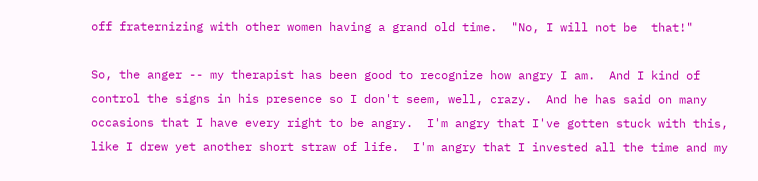off fraternizing with other women having a grand old time.  "No, I will not be  that!"

So, the anger -- my therapist has been good to recognize how angry I am.  And I kind of control the signs in his presence so I don't seem, well, crazy.  And he has said on many occasions that I have every right to be angry.  I'm angry that I've gotten stuck with this, like I drew yet another short straw of life.  I'm angry that I invested all the time and my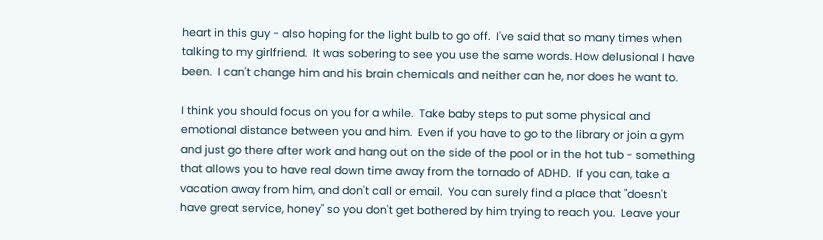heart in this guy - also hoping for the light bulb to go off.  I've said that so many times when talking to my girlfriend.  It was sobering to see you use the same words. How delusional I have been.  I can't change him and his brain chemicals and neither can he, nor does he want to.

I think you should focus on you for a while.  Take baby steps to put some physical and emotional distance between you and him.  Even if you have to go to the library or join a gym and just go there after work and hang out on the side of the pool or in the hot tub - something that allows you to have real down time away from the tornado of ADHD.  If you can, take a vacation away from him, and don't call or email.  You can surely find a place that "doesn't have great service, honey" so you don't get bothered by him trying to reach you.  Leave your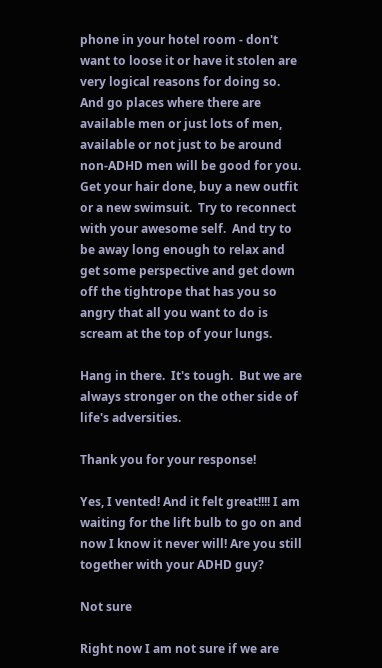phone in your hotel room - don't want to loose it or have it stolen are very logical reasons for doing so.  And go places where there are available men or just lots of men, available or not just to be around non-ADHD men will be good for you.   Get your hair done, buy a new outfit or a new swimsuit.  Try to reconnect with your awesome self.  And try to be away long enough to relax and get some perspective and get down off the tightrope that has you so angry that all you want to do is scream at the top of your lungs.

Hang in there.  It's tough.  But we are always stronger on the other side of life's adversities.

Thank you for your response!

Yes, I vented! And it felt great!!!! I am waiting for the lift bulb to go on and now I know it never will! Are you still together with your ADHD guy?

Not sure

Right now I am not sure if we are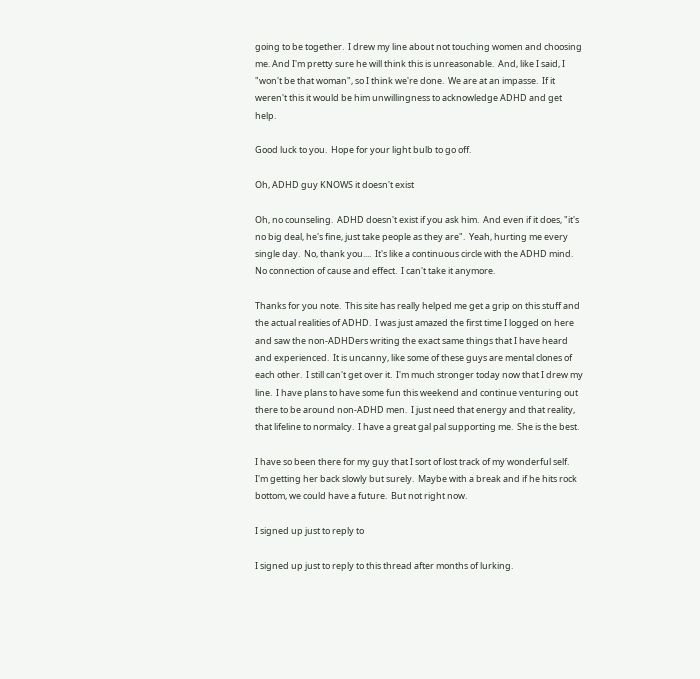going to be together.  I drew my line about not touching women and choosing me. And I'm pretty sure he will think this is unreasonable.  And, like I said, I "won't be that woman", so I think we're done.  We are at an impasse.  If it weren't this it would be him unwillingness to acknowledge ADHD and get help.

Good luck to you.  Hope for your light bulb to go off.

Oh, ADHD guy KNOWS it doesn't exist

Oh, no counseling.  ADHD doesn't exist if you ask him.  And even if it does, "it's no big deal, he's fine, just take people as they are".  Yeah, hurting me every single day.  No, thank you....  It's like a continuous circle with the ADHD mind.  No connection of cause and effect.  I can't take it anymore.

Thanks for you note.  This site has really helped me get a grip on this stuff and the actual realities of ADHD.  I was just amazed the first time I logged on here and saw the non-ADHDers writing the exact same things that I have heard and experienced.  It is uncanny, like some of these guys are mental clones of each other.  I still can't get over it.  I'm much stronger today now that I drew my line.  I have plans to have some fun this weekend and continue venturing out there to be around non-ADHD men.  I just need that energy and that reality, that lifeline to normalcy.  I have a great gal pal supporting me.  She is the best.

I have so been there for my guy that I sort of lost track of my wonderful self.  I'm getting her back slowly but surely.  Maybe with a break and if he hits rock bottom, we could have a future.  But not right now.

I signed up just to reply to

I signed up just to reply to this thread after months of lurking.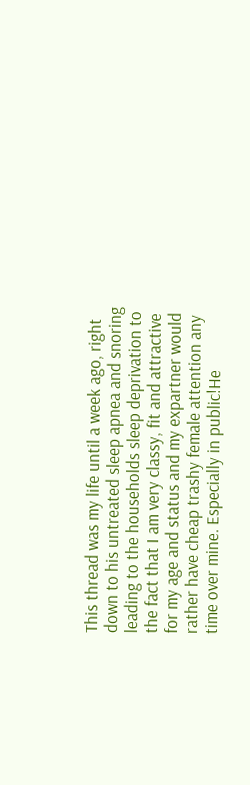This thread was my life until a week ago, right down to his untreated sleep apnea and snoring leading to the households sleep deprivation to the fact that I am very classy, fit and attractive for my age and status and my expartner would rather have cheap trashy female attention any time over mine. Especially in public!He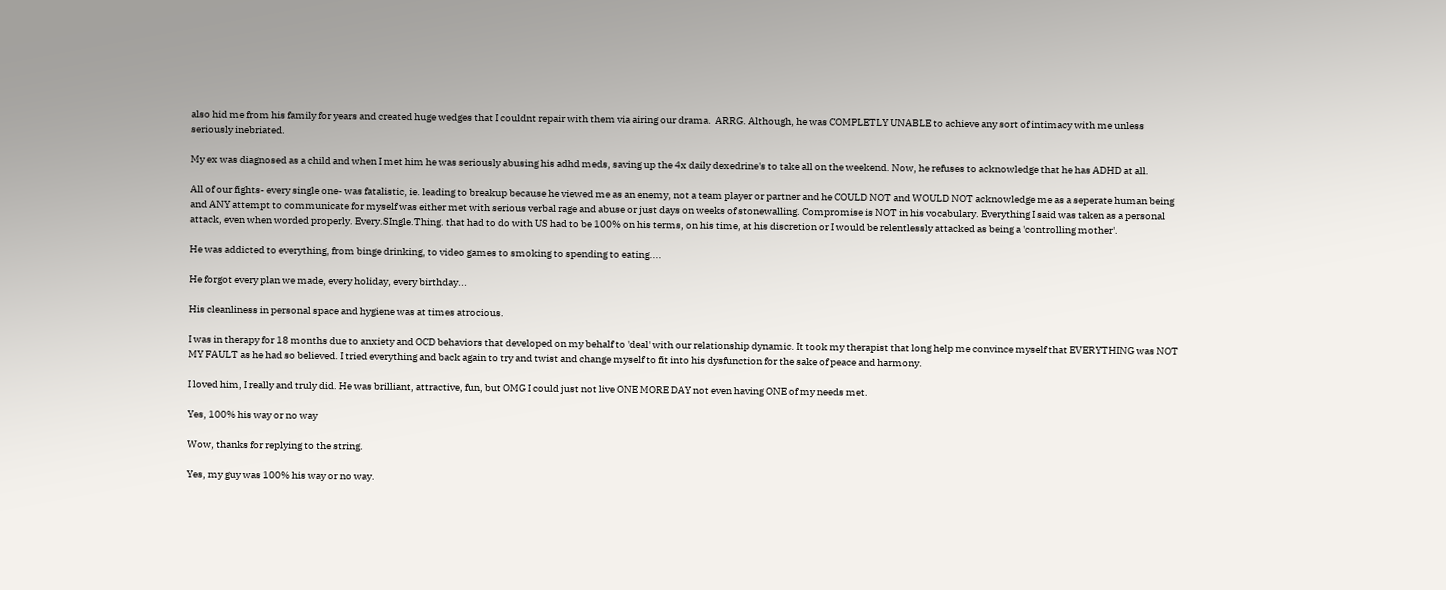also hid me from his family for years and created huge wedges that I couldnt repair with them via airing our drama.  ARRG. Although, he was COMPLETLY UNABLE to achieve any sort of intimacy with me unless seriously inebriated.

My ex was diagnosed as a child and when I met him he was seriously abusing his adhd meds, saving up the 4x daily dexedrine's to take all on the weekend. Now, he refuses to acknowledge that he has ADHD at all.

All of our fights- every single one- was fatalistic, ie. leading to breakup because he viewed me as an enemy, not a team player or partner and he COULD NOT and WOULD NOT acknowledge me as a seperate human being and ANY attempt to communicate for myself was either met with serious verbal rage and abuse or just days on weeks of stonewalling. Compromise is NOT in his vocabulary. Everything I said was taken as a personal attack, even when worded properly. Every.SIngle.Thing. that had to do with US had to be 100% on his terms, on his time, at his discretion or I would be relentlessly attacked as being a 'controlling mother'.

He was addicted to everything, from binge drinking, to video games to smoking to spending to eating....

He forgot every plan we made, every holiday, every birthday...

His cleanliness in personal space and hygiene was at times atrocious.

I was in therapy for 18 months due to anxiety and OCD behaviors that developed on my behalf to 'deal' with our relationship dynamic. It took my therapist that long help me convince myself that EVERYTHING was NOT MY FAULT as he had so believed. I tried everything and back again to try and twist and change myself to fit into his dysfunction for the sake of peace and harmony.

I loved him, I really and truly did. He was brilliant, attractive, fun, but OMG I could just not live ONE MORE DAY not even having ONE of my needs met.

Yes, 100% his way or no way

Wow, thanks for replying to the string.

Yes, my guy was 100% his way or no way.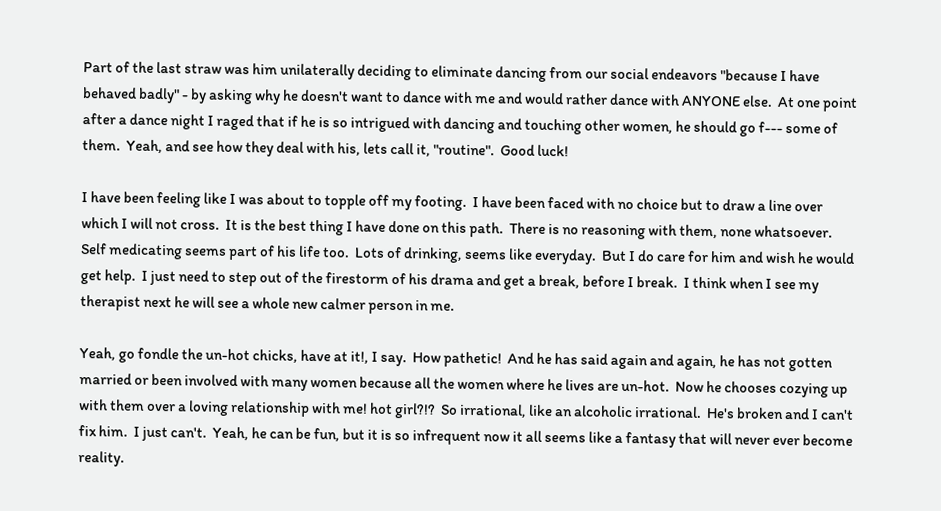Part of the last straw was him unilaterally deciding to eliminate dancing from our social endeavors "because I have behaved badly" - by asking why he doesn't want to dance with me and would rather dance with ANYONE else.  At one point after a dance night I raged that if he is so intrigued with dancing and touching other women, he should go f--- some of them.  Yeah, and see how they deal with his, lets call it, "routine".  Good luck!

I have been feeling like I was about to topple off my footing.  I have been faced with no choice but to draw a line over which I will not cross.  It is the best thing I have done on this path.  There is no reasoning with them, none whatsoever.  Self medicating seems part of his life too.  Lots of drinking, seems like everyday.  But I do care for him and wish he would get help.  I just need to step out of the firestorm of his drama and get a break, before I break.  I think when I see my therapist next he will see a whole new calmer person in me.

Yeah, go fondle the un-hot chicks, have at it!, I say.  How pathetic!  And he has said again and again, he has not gotten married or been involved with many women because all the women where he lives are un-hot.  Now he chooses cozying up with them over a loving relationship with me! hot girl?!?  So irrational, like an alcoholic irrational.  He's broken and I can't fix him.  I just can't.  Yeah, he can be fun, but it is so infrequent now it all seems like a fantasy that will never ever become reality.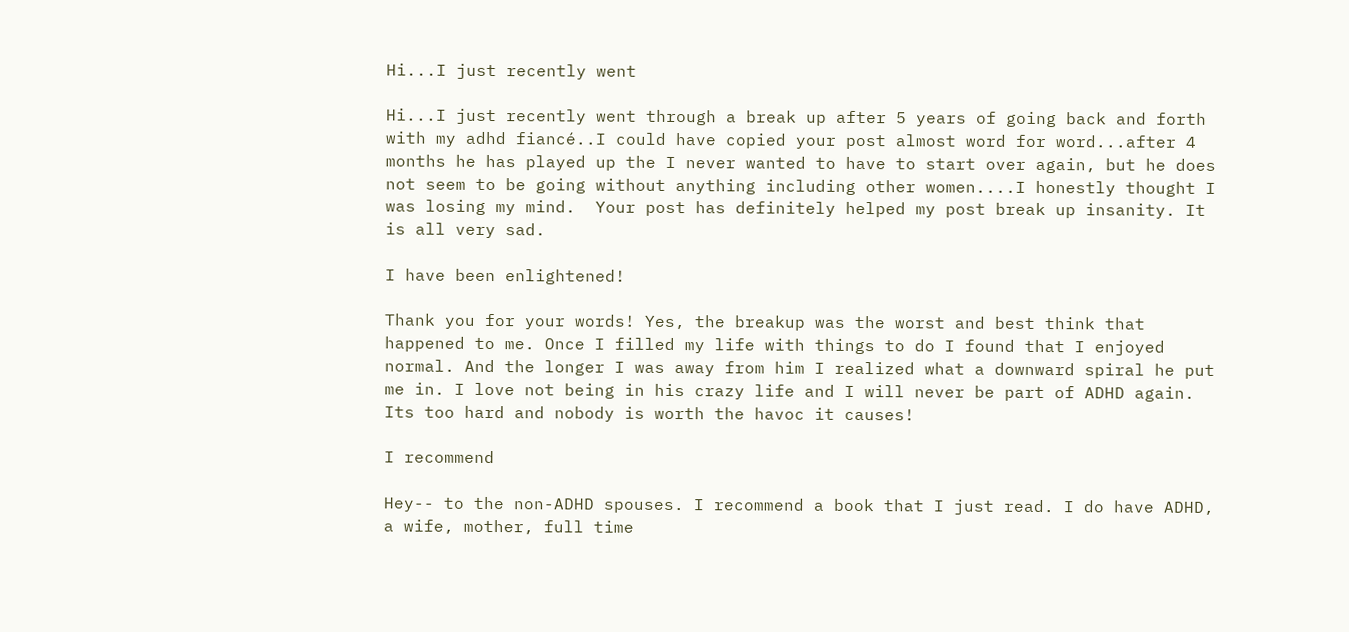Hi...I just recently went

Hi...I just recently went through a break up after 5 years of going back and forth with my adhd fiancé..I could have copied your post almost word for word...after 4 months he has played up the I never wanted to have to start over again, but he does not seem to be going without anything including other women....I honestly thought I was losing my mind.  Your post has definitely helped my post break up insanity. It is all very sad.

I have been enlightened!

Thank you for your words! Yes, the breakup was the worst and best think that happened to me. Once I filled my life with things to do I found that I enjoyed normal. And the longer I was away from him I realized what a downward spiral he put me in. I love not being in his crazy life and I will never be part of ADHD again. Its too hard and nobody is worth the havoc it causes!

I recommend

Hey-- to the non-ADHD spouses. I recommend a book that I just read. I do have ADHD, a wife, mother, full time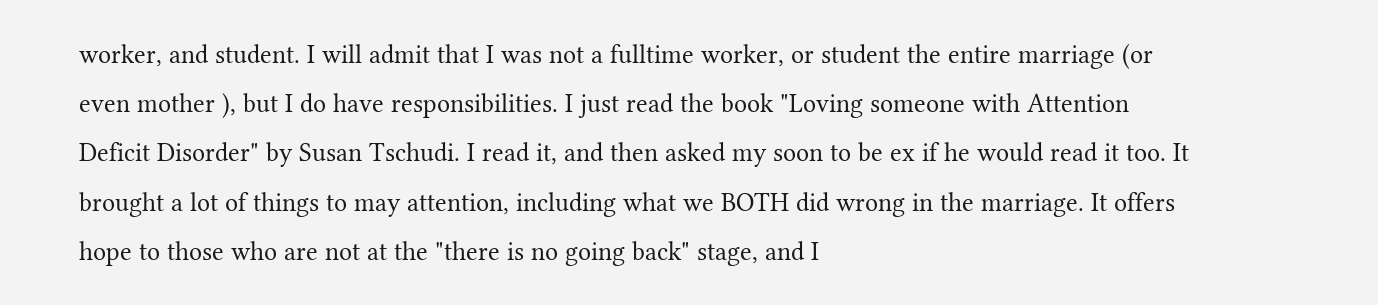worker, and student. I will admit that I was not a fulltime worker, or student the entire marriage (or even mother ), but I do have responsibilities. I just read the book "Loving someone with Attention Deficit Disorder" by Susan Tschudi. I read it, and then asked my soon to be ex if he would read it too. It brought a lot of things to may attention, including what we BOTH did wrong in the marriage. It offers hope to those who are not at the "there is no going back" stage, and I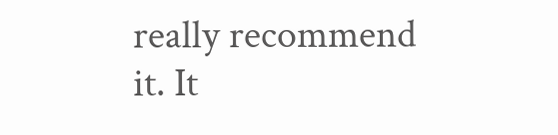really recommend it. It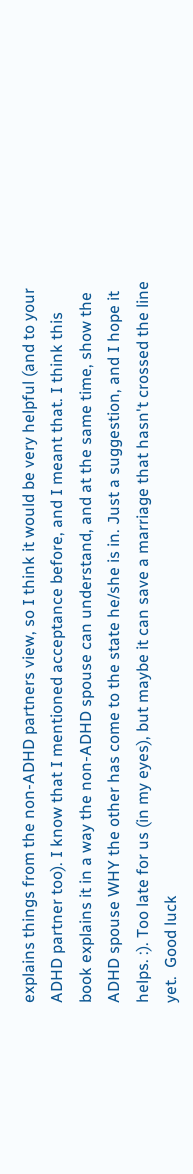explains things from the non-ADHD partners view, so I think it would be very helpful (and to your ADHD partner too). I know that I mentioned acceptance before, and I meant that. I think this book explains it in a way the non-ADHD spouse can understand, and at the same time, show the ADHD spouse WHY the other has come to the state he/she is in. Just a suggestion, and I hope it helps. :). Too late for us (in my eyes), but maybe it can save a marriage that hasn't crossed the line yet.  Good luck